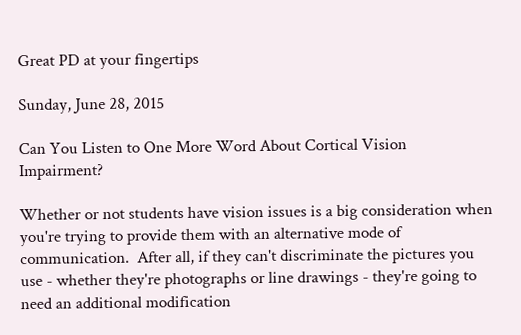Great PD at your fingertips

Sunday, June 28, 2015

Can You Listen to One More Word About Cortical Vision Impairment?

Whether or not students have vision issues is a big consideration when you're trying to provide them with an alternative mode of communication.  After all, if they can't discriminate the pictures you use - whether they're photographs or line drawings - they're going to need an additional modification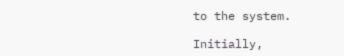to the system.

Initially,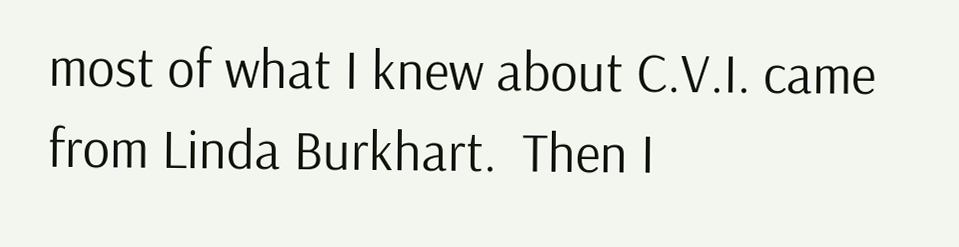most of what I knew about C.V.I. came from Linda Burkhart.  Then I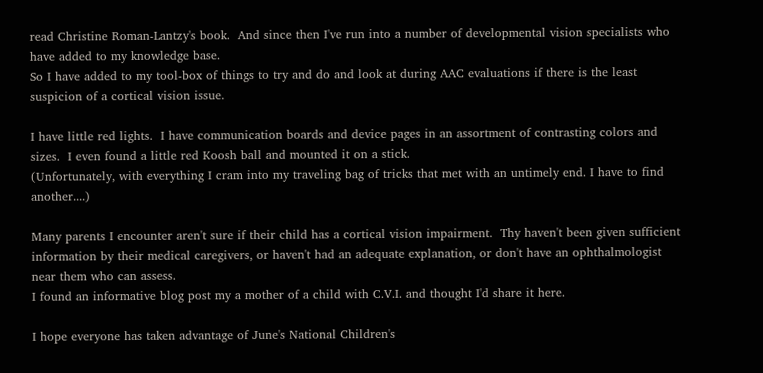read Christine Roman-Lantzy's book.  And since then I've run into a number of developmental vision specialists who have added to my knowledge base.
So I have added to my tool-box of things to try and do and look at during AAC evaluations if there is the least suspicion of a cortical vision issue.

I have little red lights.  I have communication boards and device pages in an assortment of contrasting colors and sizes.  I even found a little red Koosh ball and mounted it on a stick.
(Unfortunately, with everything I cram into my traveling bag of tricks that met with an untimely end. I have to find another....)

Many parents I encounter aren't sure if their child has a cortical vision impairment.  Thy haven't been given sufficient information by their medical caregivers, or haven't had an adequate explanation, or don't have an ophthalmologist near them who can assess.
I found an informative blog post my a mother of a child with C.V.I. and thought I'd share it here.

I hope everyone has taken advantage of June's National Children's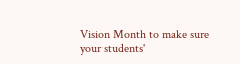Vision Month to make sure your students'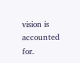vision is accounted for.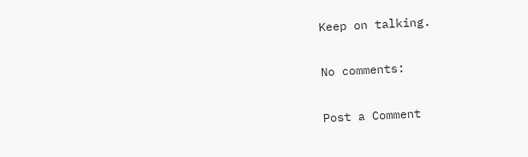Keep on talking.

No comments:

Post a Comment